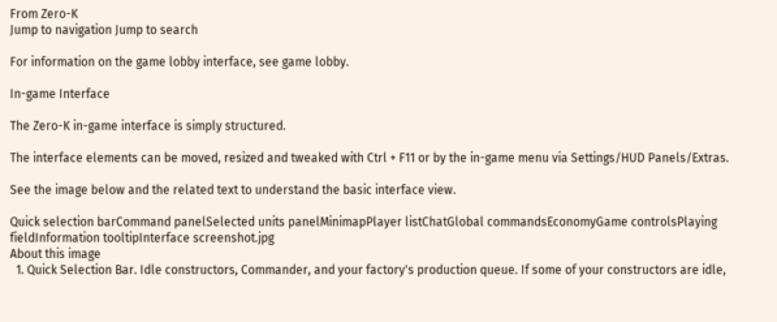From Zero-K
Jump to navigation Jump to search

For information on the game lobby interface, see game lobby.

In-game Interface

The Zero-K in-game interface is simply structured.

The interface elements can be moved, resized and tweaked with Ctrl + F11 or by the in-game menu via Settings/HUD Panels/Extras.

See the image below and the related text to understand the basic interface view.

Quick selection barCommand panelSelected units panelMinimapPlayer listChatGlobal commandsEconomyGame controlsPlaying fieldInformation tooltipInterface screenshot.jpg
About this image
  1. Quick Selection Bar. Idle constructors, Commander, and your factory's production queue. If some of your constructors are idle,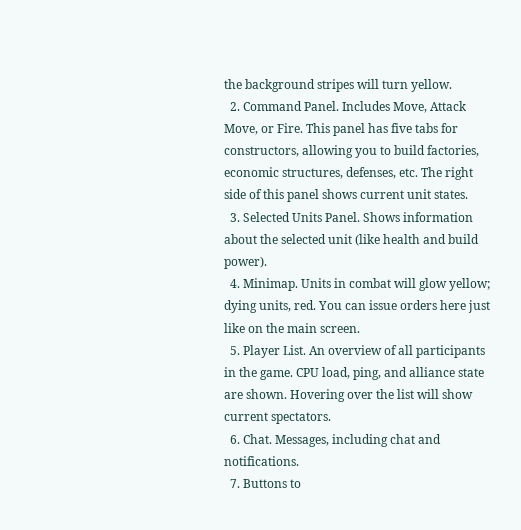the background stripes will turn yellow.
  2. Command Panel. Includes Move, Attack Move, or Fire. This panel has five tabs for constructors, allowing you to build factories, economic structures, defenses, etc. The right side of this panel shows current unit states.
  3. Selected Units Panel. Shows information about the selected unit (like health and build power).
  4. Minimap. Units in combat will glow yellow; dying units, red. You can issue orders here just like on the main screen.
  5. Player List. An overview of all participants in the game. CPU load, ping, and alliance state are shown. Hovering over the list will show current spectators.
  6. Chat. Messages, including chat and notifications.
  7. Buttons to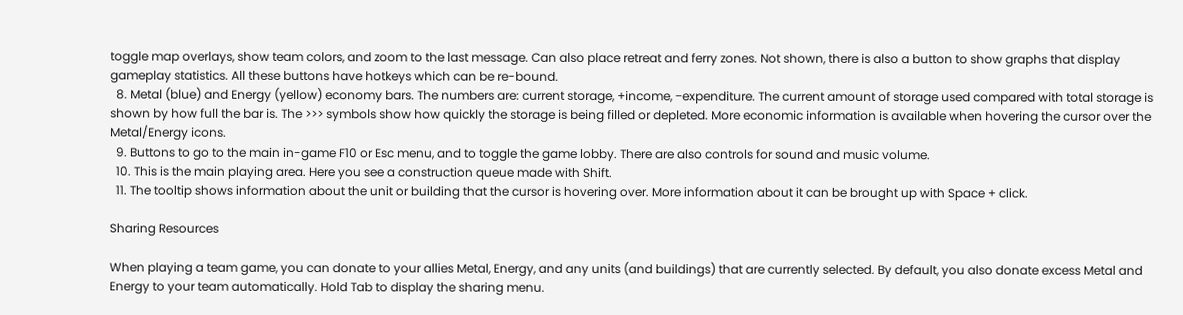toggle map overlays, show team colors, and zoom to the last message. Can also place retreat and ferry zones. Not shown, there is also a button to show graphs that display gameplay statistics. All these buttons have hotkeys which can be re-bound.
  8. Metal (blue) and Energy (yellow) economy bars. The numbers are: current storage, +income, −expenditure. The current amount of storage used compared with total storage is shown by how full the bar is. The >>> symbols show how quickly the storage is being filled or depleted. More economic information is available when hovering the cursor over the Metal/Energy icons.
  9. Buttons to go to the main in-game F10 or Esc menu, and to toggle the game lobby. There are also controls for sound and music volume.
  10. This is the main playing area. Here you see a construction queue made with Shift.
  11. The tooltip shows information about the unit or building that the cursor is hovering over. More information about it can be brought up with Space + click.

Sharing Resources

When playing a team game, you can donate to your allies Metal, Energy, and any units (and buildings) that are currently selected. By default, you also donate excess Metal and Energy to your team automatically. Hold Tab to display the sharing menu.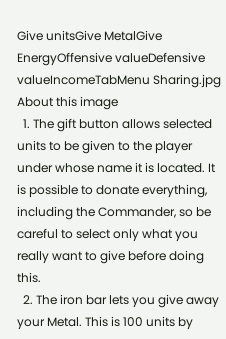Give unitsGive MetalGive EnergyOffensive valueDefensive valueIncomeTabMenu Sharing.jpg
About this image
  1. The gift button allows selected units to be given to the player under whose name it is located. It is possible to donate everything, including the Commander, so be careful to select only what you really want to give before doing this.
  2. The iron bar lets you give away your Metal. This is 100 units by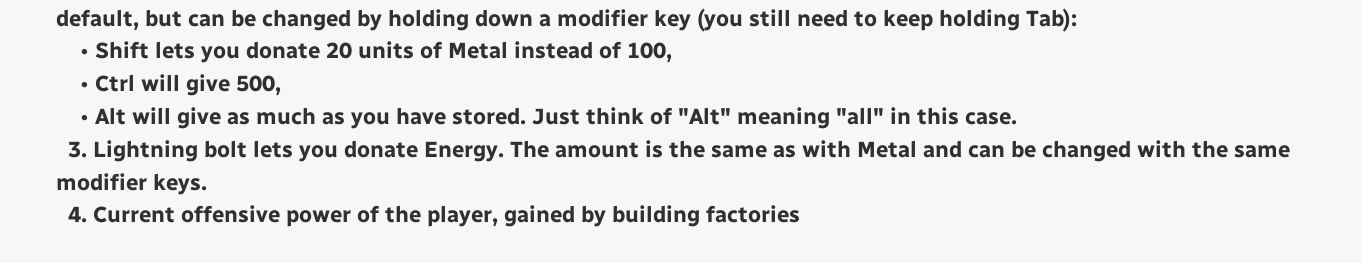default, but can be changed by holding down a modifier key (you still need to keep holding Tab):
    • Shift lets you donate 20 units of Metal instead of 100,
    • Ctrl will give 500,
    • Alt will give as much as you have stored. Just think of "Alt" meaning "all" in this case.
  3. Lightning bolt lets you donate Energy. The amount is the same as with Metal and can be changed with the same modifier keys.
  4. Current offensive power of the player, gained by building factories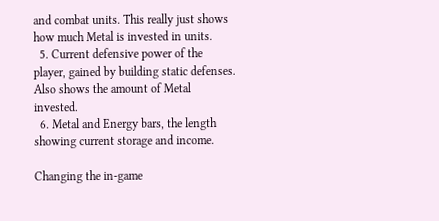and combat units. This really just shows how much Metal is invested in units.
  5. Current defensive power of the player, gained by building static defenses. Also shows the amount of Metal invested.
  6. Metal and Energy bars, the length showing current storage and income.

Changing the in-game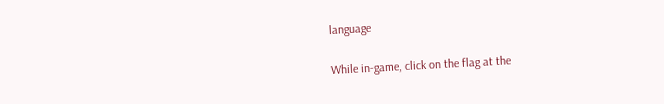language

While in-game, click on the flag at the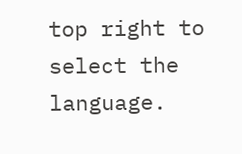top right to select the language.